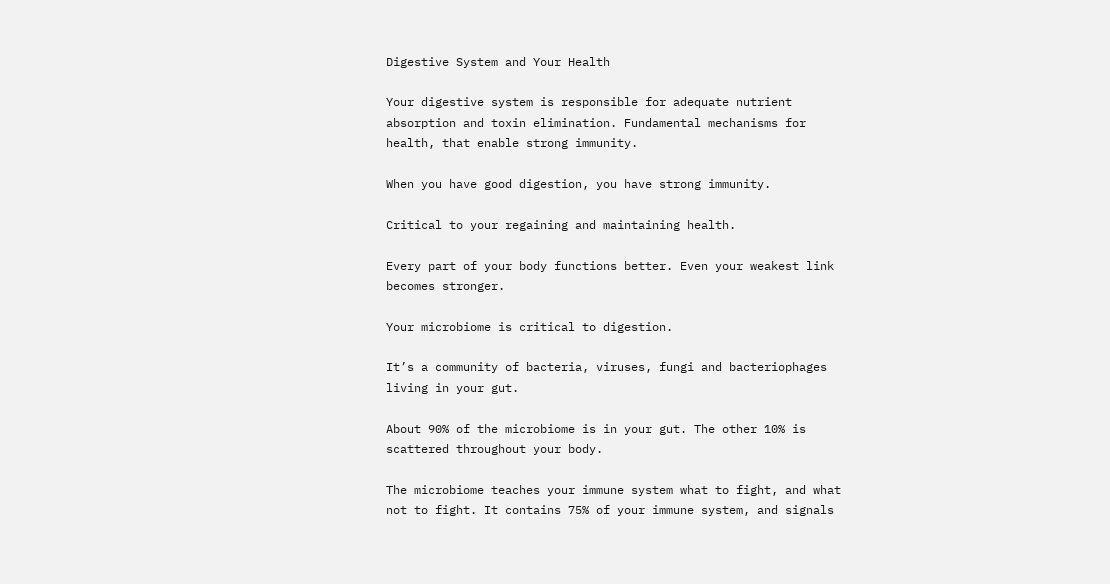Digestive System and Your Health

Your digestive system is responsible for adequate nutrient absorption and toxin elimination. Fundamental mechanisms for health, that enable strong immunity.

When you have good digestion, you have strong immunity.

Critical to your regaining and maintaining health.

Every part of your body functions better. Even your weakest link becomes stronger.

Your microbiome is critical to digestion.

It’s a community of bacteria, viruses, fungi and bacteriophages living in your gut.

About 90% of the microbiome is in your gut. The other 10% is scattered throughout your body.

The microbiome teaches your immune system what to fight, and what not to fight. It contains 75% of your immune system, and signals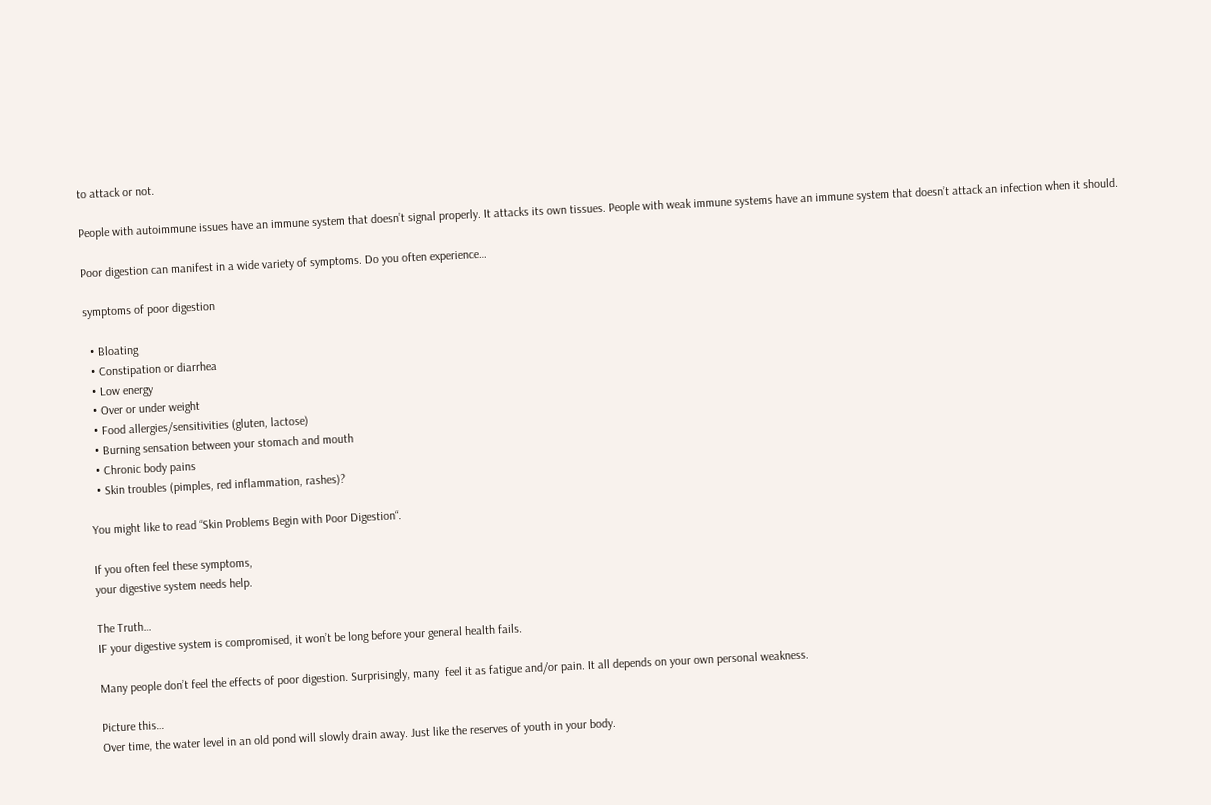to attack or not.

People with autoimmune issues have an immune system that doesn’t signal properly. It attacks its own tissues. People with weak immune systems have an immune system that doesn’t attack an infection when it should.

Poor digestion can manifest in a wide variety of symptoms. Do you often experience…

symptoms of poor digestion

  • Bloating
  • Constipation or diarrhea
  • Low energy
  • Over or under weight
  • Food allergies/sensitivities (gluten, lactose)
  • Burning sensation between your stomach and mouth
  • Chronic body pains
  • Skin troubles (pimples, red inflammation, rashes)?

You might like to read “Skin Problems Begin with Poor Digestion“.

If you often feel these symptoms,
your digestive system needs help.

The Truth…
IF your digestive system is compromised, it won’t be long before your general health fails.

Many people don’t feel the effects of poor digestion. Surprisingly, many  feel it as fatigue and/or pain. It all depends on your own personal weakness.

Picture this…
Over time, the water level in an old pond will slowly drain away. Just like the reserves of youth in your body.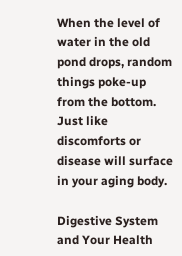When the level of water in the old pond drops, random things poke-up from the bottom. Just like discomforts or disease will surface in your aging body.

Digestive System and Your Health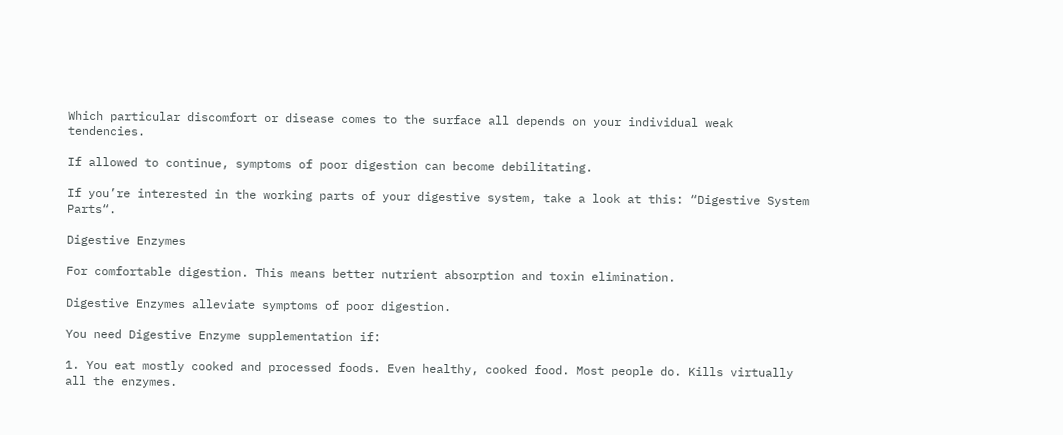Which particular discomfort or disease comes to the surface all depends on your individual weak tendencies.

If allowed to continue, symptoms of poor digestion can become debilitating.

If you’re interested in the working parts of your digestive system, take a look at this: “Digestive System Parts“.

Digestive Enzymes

For comfortable digestion. This means better nutrient absorption and toxin elimination.

Digestive Enzymes alleviate symptoms of poor digestion.

You need Digestive Enzyme supplementation if:

1. You eat mostly cooked and processed foods. Even healthy, cooked food. Most people do. Kills virtually all the enzymes.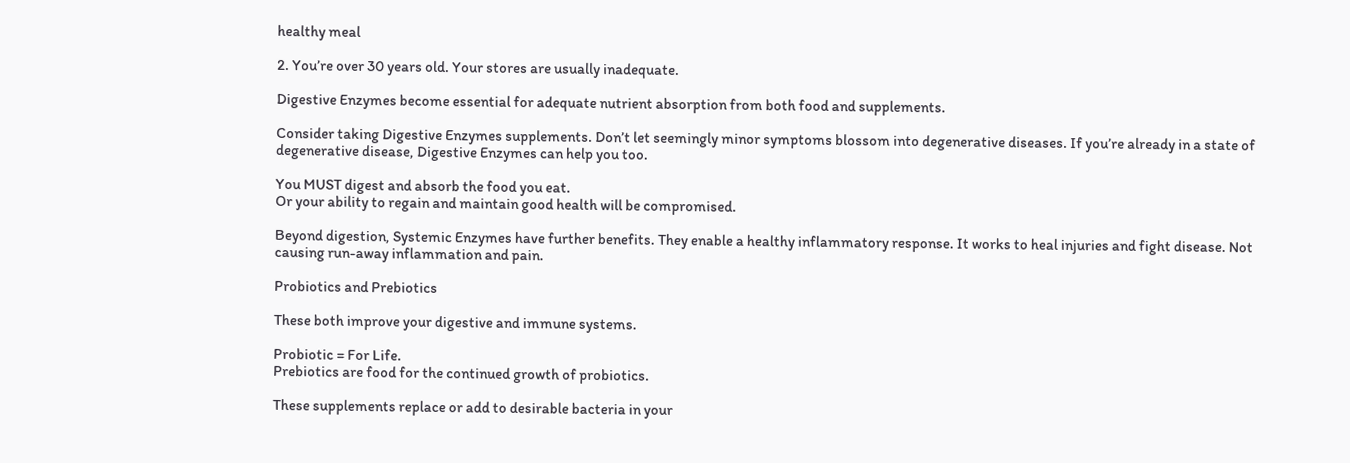healthy meal

2. You’re over 30 years old. Your stores are usually inadequate.

Digestive Enzymes become essential for adequate nutrient absorption from both food and supplements.

Consider taking Digestive Enzymes supplements. Don’t let seemingly minor symptoms blossom into degenerative diseases. If you’re already in a state of degenerative disease, Digestive Enzymes can help you too.

You MUST digest and absorb the food you eat.
Or your ability to regain and maintain good health will be compromised.

Beyond digestion, Systemic Enzymes have further benefits. They enable a healthy inflammatory response. It works to heal injuries and fight disease. Not causing run-away inflammation and pain.

Probiotics and Prebiotics

These both improve your digestive and immune systems.

Probiotic = For Life.
Prebiotics are food for the continued growth of probiotics.

These supplements replace or add to desirable bacteria in your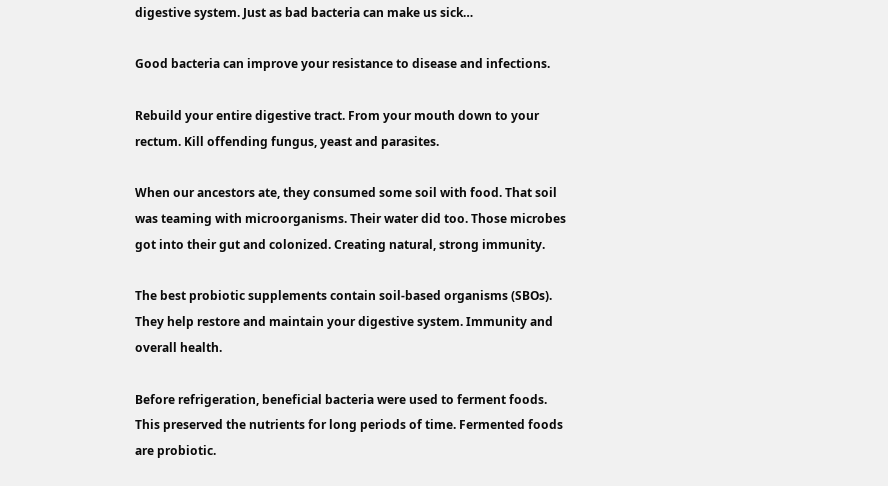digestive system. Just as bad bacteria can make us sick…

Good bacteria can improve your resistance to disease and infections.

Rebuild your entire digestive tract. From your mouth down to your rectum. Kill offending fungus, yeast and parasites.

When our ancestors ate, they consumed some soil with food. That soil was teaming with microorganisms. Their water did too. Those microbes got into their gut and colonized. Creating natural, strong immunity.

The best probiotic supplements contain soil-based organisms (SBOs). They help restore and maintain your digestive system. Immunity and overall health.

Before refrigeration, beneficial bacteria were used to ferment foods. This preserved the nutrients for long periods of time. Fermented foods are probiotic.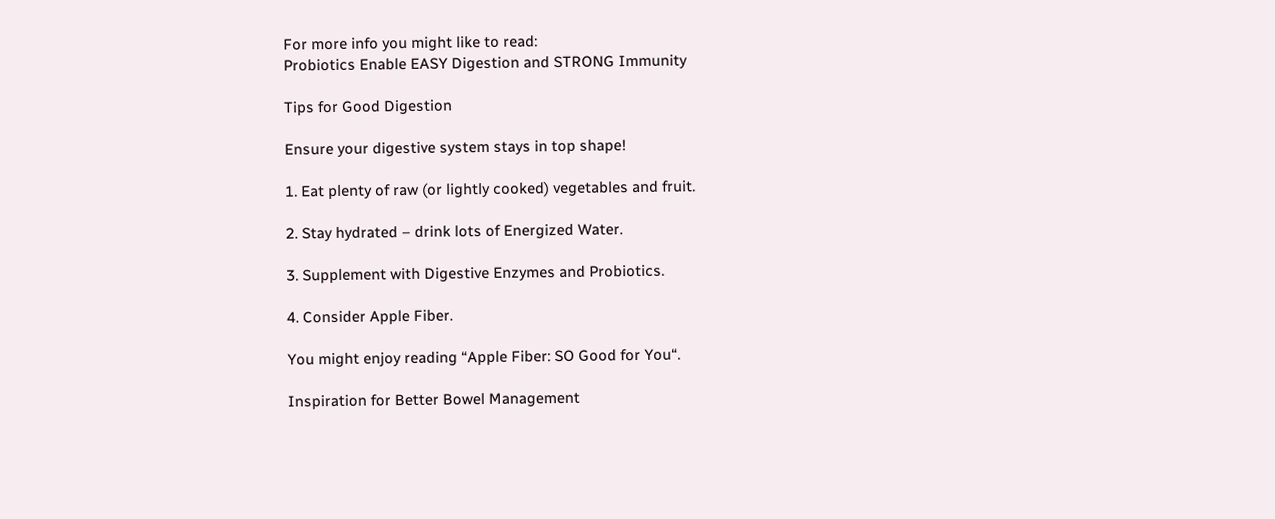For more info you might like to read:
Probiotics Enable EASY Digestion and STRONG Immunity

Tips for Good Digestion

Ensure your digestive system stays in top shape!

1. Eat plenty of raw (or lightly cooked) vegetables and fruit.

2. Stay hydrated – drink lots of Energized Water.

3. Supplement with Digestive Enzymes and Probiotics.

4. Consider Apple Fiber.

You might enjoy reading “Apple Fiber: SO Good for You“.

Inspiration for Better Bowel Management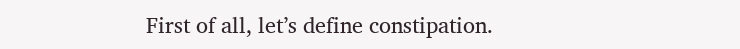First of all, let’s define constipation.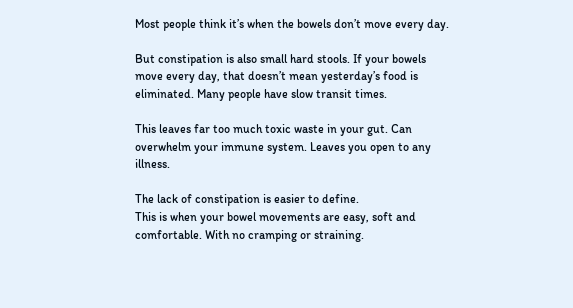Most people think it’s when the bowels don’t move every day.

But constipation is also small hard stools. If your bowels move every day, that doesn’t mean yesterday’s food is eliminated. Many people have slow transit times.

This leaves far too much toxic waste in your gut. Can overwhelm your immune system. Leaves you open to any illness.

The lack of constipation is easier to define.
This is when your bowel movements are easy, soft and comfortable. With no cramping or straining.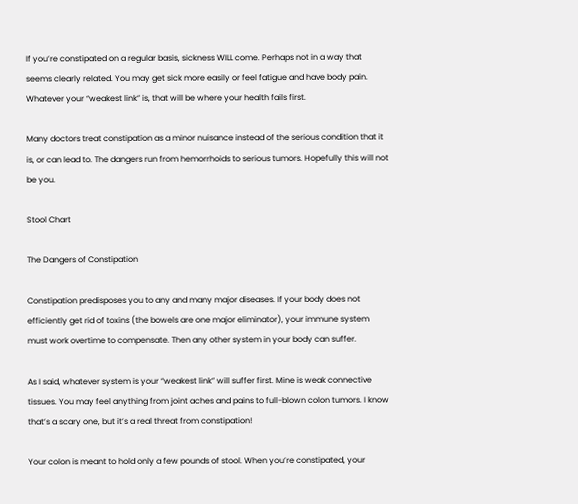If you’re constipated on a regular basis, sickness WILL come. Perhaps not in a way that seems clearly related. You may get sick more easily or feel fatigue and have body pain. Whatever your “weakest link” is, that will be where your health fails first.

Many doctors treat constipation as a minor nuisance instead of the serious condition that it is, or can lead to. The dangers run from hemorrhoids to serious tumors. Hopefully this will not be you.

Stool Chart

The Dangers of Constipation

Constipation predisposes you to any and many major diseases. If your body does not efficiently get rid of toxins (the bowels are one major eliminator), your immune system must work overtime to compensate. Then any other system in your body can suffer.

As I said, whatever system is your “weakest link” will suffer first. Mine is weak connective tissues. You may feel anything from joint aches and pains to full-blown colon tumors. I know that’s a scary one, but it’s a real threat from constipation!

Your colon is meant to hold only a few pounds of stool. When you’re constipated, your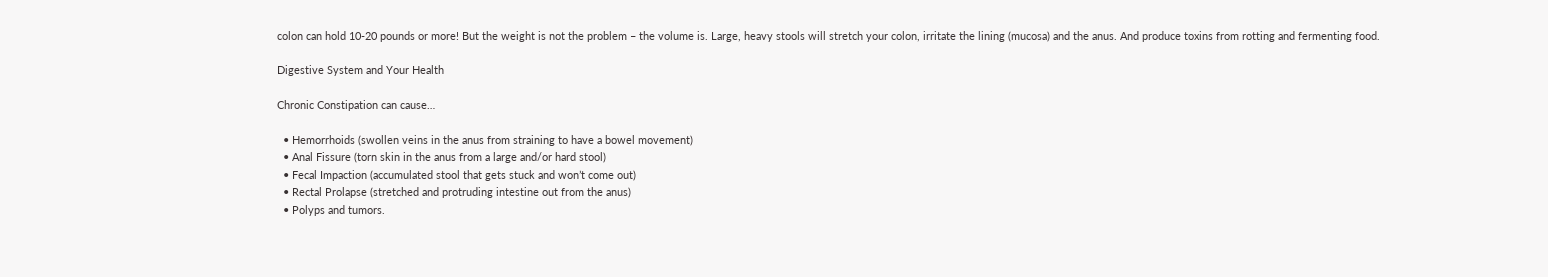colon can hold 10-20 pounds or more! But the weight is not the problem – the volume is. Large, heavy stools will stretch your colon, irritate the lining (mucosa) and the anus. And produce toxins from rotting and fermenting food.

Digestive System and Your Health

Chronic Constipation can cause…

  • Hemorrhoids (swollen veins in the anus from straining to have a bowel movement)
  • Anal Fissure (torn skin in the anus from a large and/or hard stool)
  • Fecal Impaction (accumulated stool that gets stuck and won’t come out)
  • Rectal Prolapse (stretched and protruding intestine out from the anus)
  • Polyps and tumors.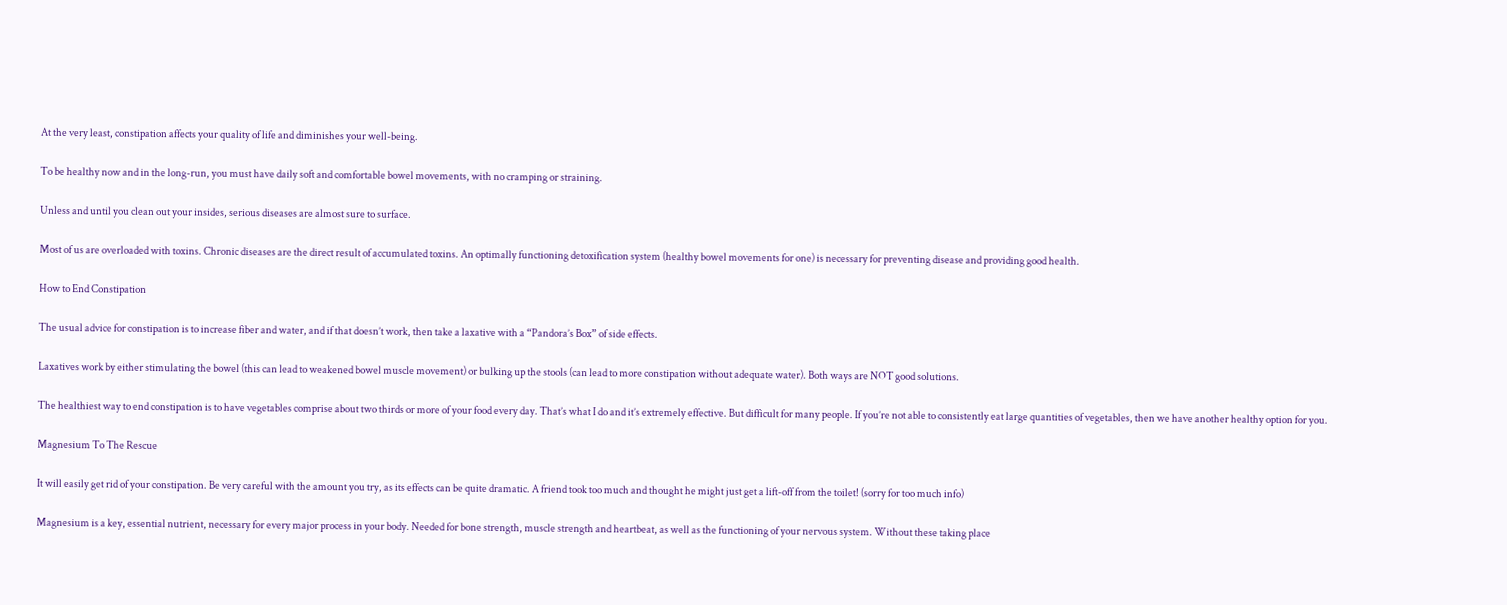At the very least, constipation affects your quality of life and diminishes your well-being.

To be healthy now and in the long-run, you must have daily soft and comfortable bowel movements, with no cramping or straining.

Unless and until you clean out your insides, serious diseases are almost sure to surface.

Most of us are overloaded with toxins. Chronic diseases are the direct result of accumulated toxins. An optimally functioning detoxification system (healthy bowel movements for one) is necessary for preventing disease and providing good health.

How to End Constipation

The usual advice for constipation is to increase fiber and water, and if that doesn’t work, then take a laxative with a “Pandora’s Box” of side effects.

Laxatives work by either stimulating the bowel (this can lead to weakened bowel muscle movement) or bulking up the stools (can lead to more constipation without adequate water). Both ways are NOT good solutions.

The healthiest way to end constipation is to have vegetables comprise about two thirds or more of your food every day. That’s what I do and it’s extremely effective. But difficult for many people. If you’re not able to consistently eat large quantities of vegetables, then we have another healthy option for you.

Magnesium To The Rescue

It will easily get rid of your constipation. Be very careful with the amount you try, as its effects can be quite dramatic. A friend took too much and thought he might just get a lift-off from the toilet! (sorry for too much info)

Magnesium is a key, essential nutrient, necessary for every major process in your body. Needed for bone strength, muscle strength and heartbeat, as well as the functioning of your nervous system. Without these taking place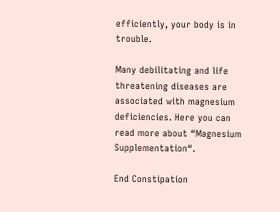efficiently, your body is in trouble.

Many debilitating and life threatening diseases are associated with magnesium deficiencies. Here you can read more about “Magnesium Supplementation“.

End Constipation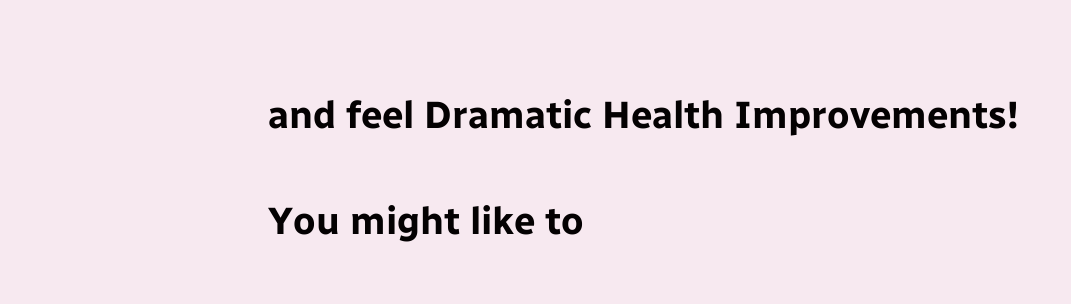and feel Dramatic Health Improvements!

You might like to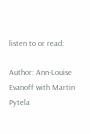listen to or read:

Author: Ann-Louise Evanoff with Martin Pytela